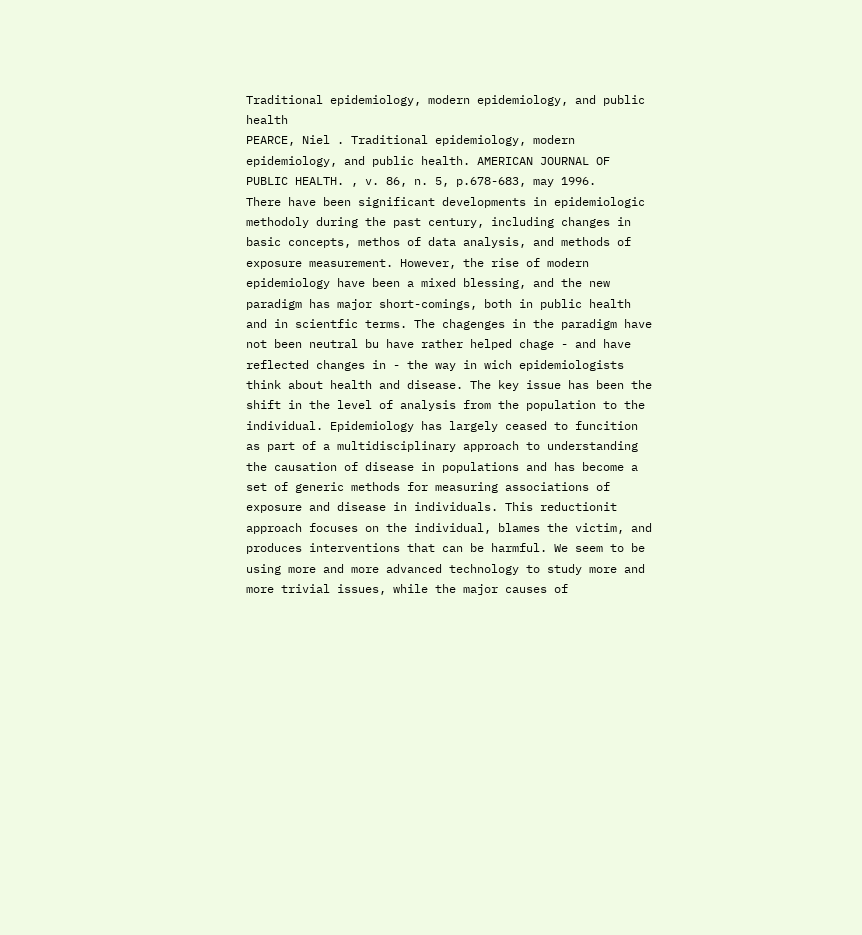Traditional epidemiology, modern epidemiology, and public health
PEARCE, Niel . Traditional epidemiology, modern epidemiology, and public health. AMERICAN JOURNAL OF PUBLIC HEALTH. , v. 86, n. 5, p.678-683, may 1996.
There have been significant developments in epidemiologic methodoly during the past century, including changes in basic concepts, methos of data analysis, and methods of exposure measurement. However, the rise of modern epidemiology have been a mixed blessing, and the new paradigm has major short-comings, both in public health and in scientfic terms. The chagenges in the paradigm have not been neutral bu have rather helped chage - and have reflected changes in - the way in wich epidemiologists think about health and disease. The key issue has been the shift in the level of analysis from the population to the individual. Epidemiology has largely ceased to funcition as part of a multidisciplinary approach to understanding the causation of disease in populations and has become a set of generic methods for measuring associations of exposure and disease in individuals. This reductionit approach focuses on the individual, blames the victim, and produces interventions that can be harmful. We seem to be using more and more advanced technology to study more and more trivial issues, while the major causes of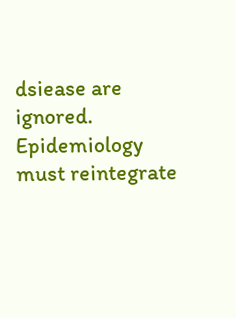dsiease are ignored. Epidemiology must reintegrate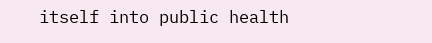itself into public health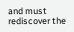and must rediscover the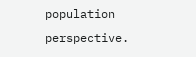population perspective.